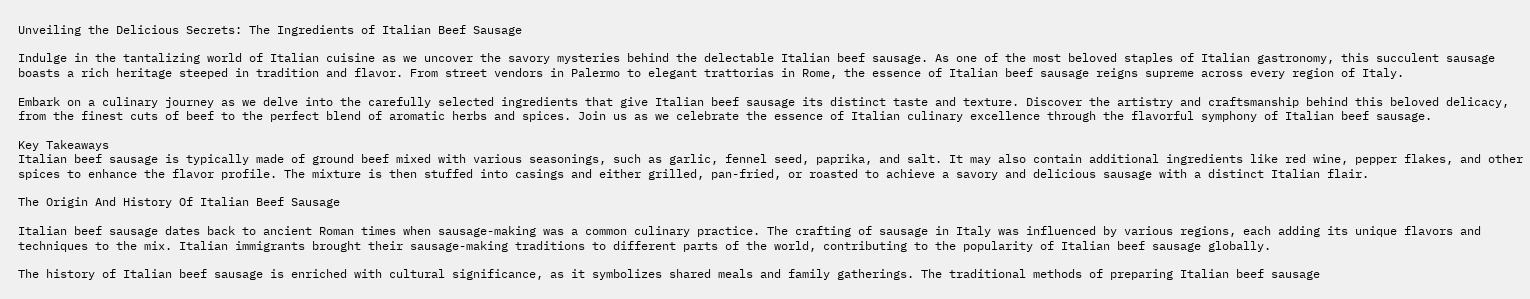Unveiling the Delicious Secrets: The Ingredients of Italian Beef Sausage

Indulge in the tantalizing world of Italian cuisine as we uncover the savory mysteries behind the delectable Italian beef sausage. As one of the most beloved staples of Italian gastronomy, this succulent sausage boasts a rich heritage steeped in tradition and flavor. From street vendors in Palermo to elegant trattorias in Rome, the essence of Italian beef sausage reigns supreme across every region of Italy.

Embark on a culinary journey as we delve into the carefully selected ingredients that give Italian beef sausage its distinct taste and texture. Discover the artistry and craftsmanship behind this beloved delicacy, from the finest cuts of beef to the perfect blend of aromatic herbs and spices. Join us as we celebrate the essence of Italian culinary excellence through the flavorful symphony of Italian beef sausage.

Key Takeaways
Italian beef sausage is typically made of ground beef mixed with various seasonings, such as garlic, fennel seed, paprika, and salt. It may also contain additional ingredients like red wine, pepper flakes, and other spices to enhance the flavor profile. The mixture is then stuffed into casings and either grilled, pan-fried, or roasted to achieve a savory and delicious sausage with a distinct Italian flair.

The Origin And History Of Italian Beef Sausage

Italian beef sausage dates back to ancient Roman times when sausage-making was a common culinary practice. The crafting of sausage in Italy was influenced by various regions, each adding its unique flavors and techniques to the mix. Italian immigrants brought their sausage-making traditions to different parts of the world, contributing to the popularity of Italian beef sausage globally.

The history of Italian beef sausage is enriched with cultural significance, as it symbolizes shared meals and family gatherings. The traditional methods of preparing Italian beef sausage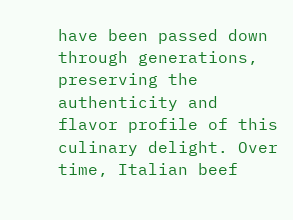have been passed down through generations, preserving the authenticity and flavor profile of this culinary delight. Over time, Italian beef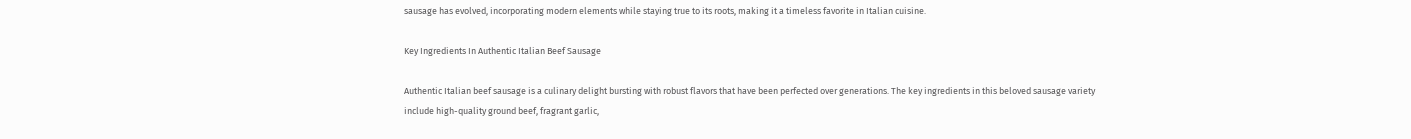sausage has evolved, incorporating modern elements while staying true to its roots, making it a timeless favorite in Italian cuisine.

Key Ingredients In Authentic Italian Beef Sausage

Authentic Italian beef sausage is a culinary delight bursting with robust flavors that have been perfected over generations. The key ingredients in this beloved sausage variety include high-quality ground beef, fragrant garlic,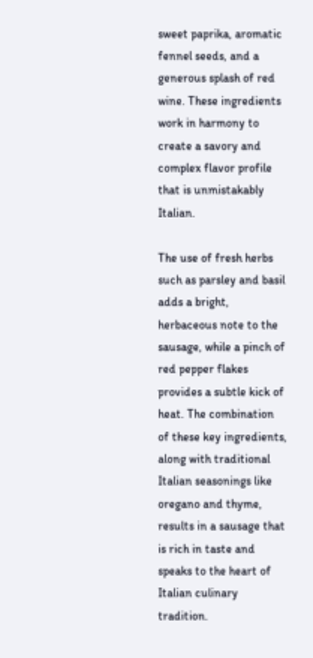sweet paprika, aromatic fennel seeds, and a generous splash of red wine. These ingredients work in harmony to create a savory and complex flavor profile that is unmistakably Italian.

The use of fresh herbs such as parsley and basil adds a bright, herbaceous note to the sausage, while a pinch of red pepper flakes provides a subtle kick of heat. The combination of these key ingredients, along with traditional Italian seasonings like oregano and thyme, results in a sausage that is rich in taste and speaks to the heart of Italian culinary tradition.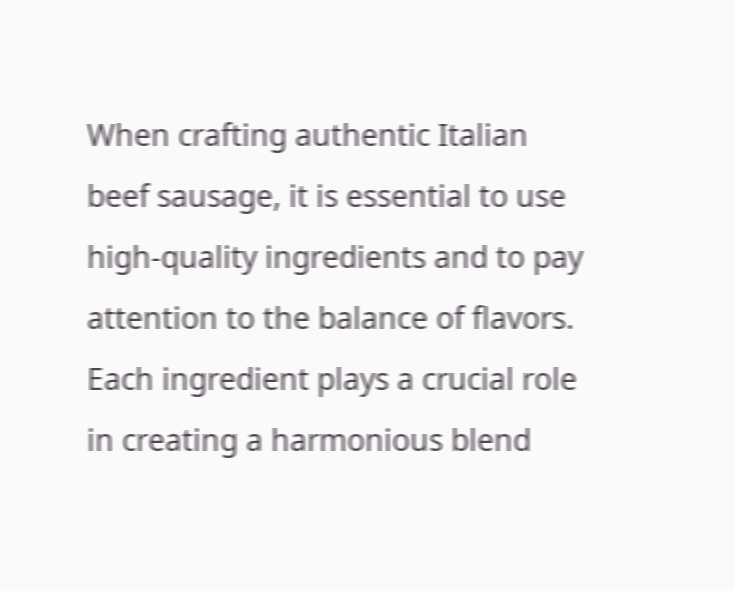When crafting authentic Italian beef sausage, it is essential to use high-quality ingredients and to pay attention to the balance of flavors. Each ingredient plays a crucial role in creating a harmonious blend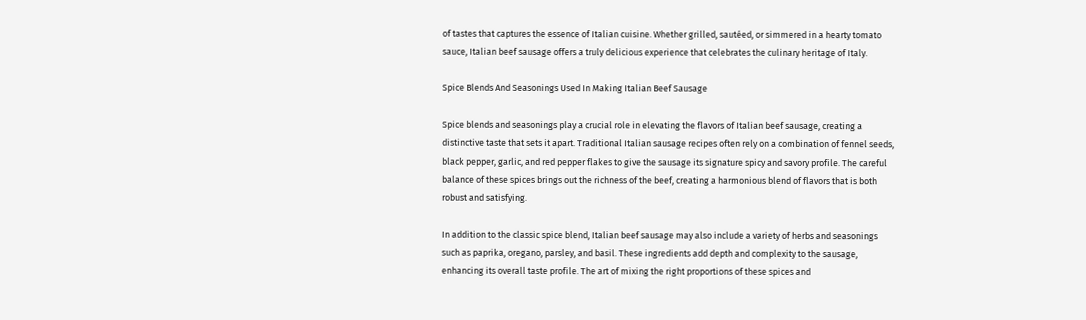of tastes that captures the essence of Italian cuisine. Whether grilled, sautéed, or simmered in a hearty tomato sauce, Italian beef sausage offers a truly delicious experience that celebrates the culinary heritage of Italy.

Spice Blends And Seasonings Used In Making Italian Beef Sausage

Spice blends and seasonings play a crucial role in elevating the flavors of Italian beef sausage, creating a distinctive taste that sets it apart. Traditional Italian sausage recipes often rely on a combination of fennel seeds, black pepper, garlic, and red pepper flakes to give the sausage its signature spicy and savory profile. The careful balance of these spices brings out the richness of the beef, creating a harmonious blend of flavors that is both robust and satisfying.

In addition to the classic spice blend, Italian beef sausage may also include a variety of herbs and seasonings such as paprika, oregano, parsley, and basil. These ingredients add depth and complexity to the sausage, enhancing its overall taste profile. The art of mixing the right proportions of these spices and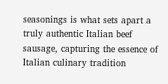seasonings is what sets apart a truly authentic Italian beef sausage, capturing the essence of Italian culinary tradition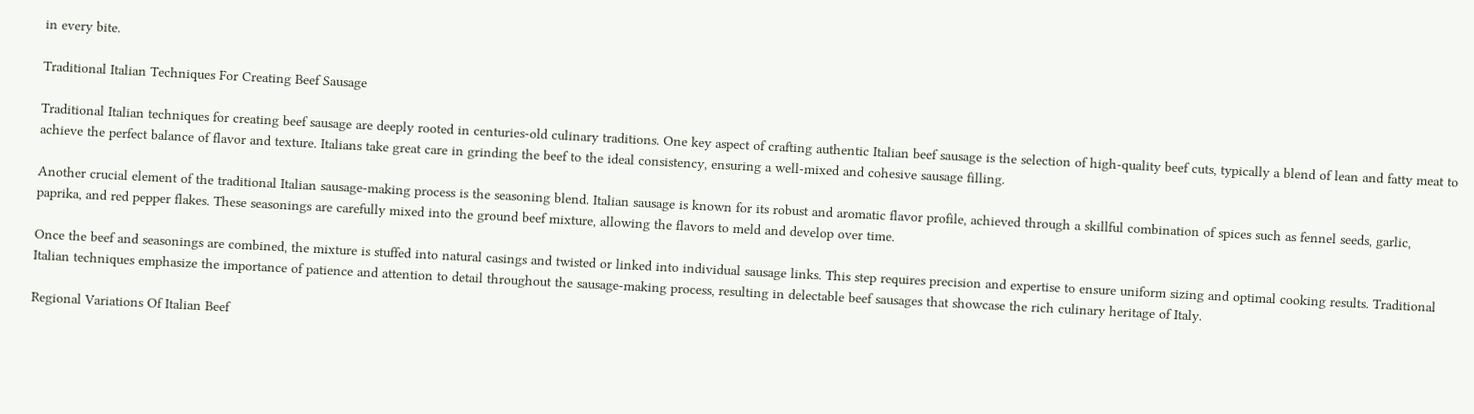in every bite.

Traditional Italian Techniques For Creating Beef Sausage

Traditional Italian techniques for creating beef sausage are deeply rooted in centuries-old culinary traditions. One key aspect of crafting authentic Italian beef sausage is the selection of high-quality beef cuts, typically a blend of lean and fatty meat to achieve the perfect balance of flavor and texture. Italians take great care in grinding the beef to the ideal consistency, ensuring a well-mixed and cohesive sausage filling.

Another crucial element of the traditional Italian sausage-making process is the seasoning blend. Italian sausage is known for its robust and aromatic flavor profile, achieved through a skillful combination of spices such as fennel seeds, garlic, paprika, and red pepper flakes. These seasonings are carefully mixed into the ground beef mixture, allowing the flavors to meld and develop over time.

Once the beef and seasonings are combined, the mixture is stuffed into natural casings and twisted or linked into individual sausage links. This step requires precision and expertise to ensure uniform sizing and optimal cooking results. Traditional Italian techniques emphasize the importance of patience and attention to detail throughout the sausage-making process, resulting in delectable beef sausages that showcase the rich culinary heritage of Italy.

Regional Variations Of Italian Beef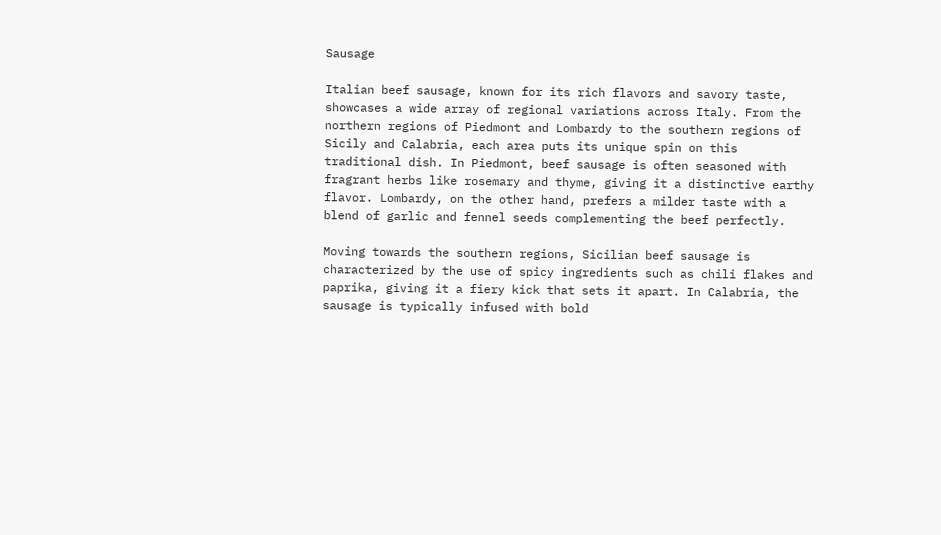Sausage

Italian beef sausage, known for its rich flavors and savory taste, showcases a wide array of regional variations across Italy. From the northern regions of Piedmont and Lombardy to the southern regions of Sicily and Calabria, each area puts its unique spin on this traditional dish. In Piedmont, beef sausage is often seasoned with fragrant herbs like rosemary and thyme, giving it a distinctive earthy flavor. Lombardy, on the other hand, prefers a milder taste with a blend of garlic and fennel seeds complementing the beef perfectly.

Moving towards the southern regions, Sicilian beef sausage is characterized by the use of spicy ingredients such as chili flakes and paprika, giving it a fiery kick that sets it apart. In Calabria, the sausage is typically infused with bold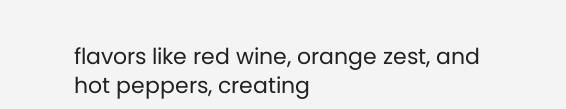flavors like red wine, orange zest, and hot peppers, creating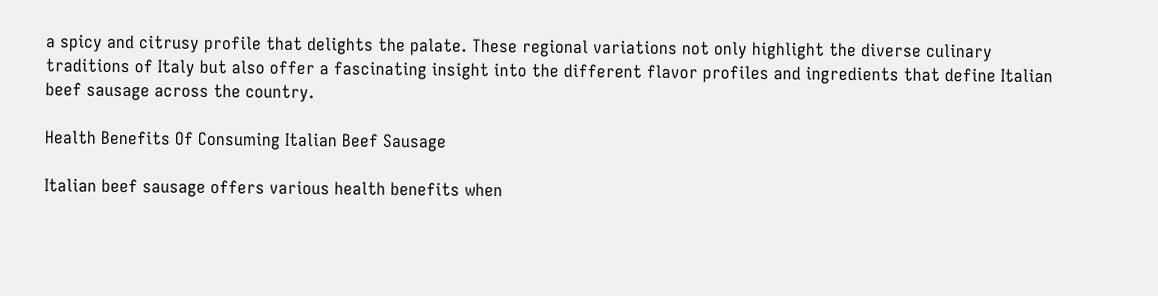a spicy and citrusy profile that delights the palate. These regional variations not only highlight the diverse culinary traditions of Italy but also offer a fascinating insight into the different flavor profiles and ingredients that define Italian beef sausage across the country.

Health Benefits Of Consuming Italian Beef Sausage

Italian beef sausage offers various health benefits when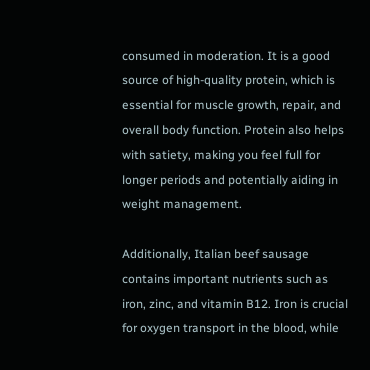consumed in moderation. It is a good source of high-quality protein, which is essential for muscle growth, repair, and overall body function. Protein also helps with satiety, making you feel full for longer periods and potentially aiding in weight management.

Additionally, Italian beef sausage contains important nutrients such as iron, zinc, and vitamin B12. Iron is crucial for oxygen transport in the blood, while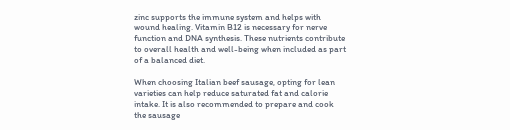zinc supports the immune system and helps with wound healing. Vitamin B12 is necessary for nerve function and DNA synthesis. These nutrients contribute to overall health and well-being when included as part of a balanced diet.

When choosing Italian beef sausage, opting for lean varieties can help reduce saturated fat and calorie intake. It is also recommended to prepare and cook the sausage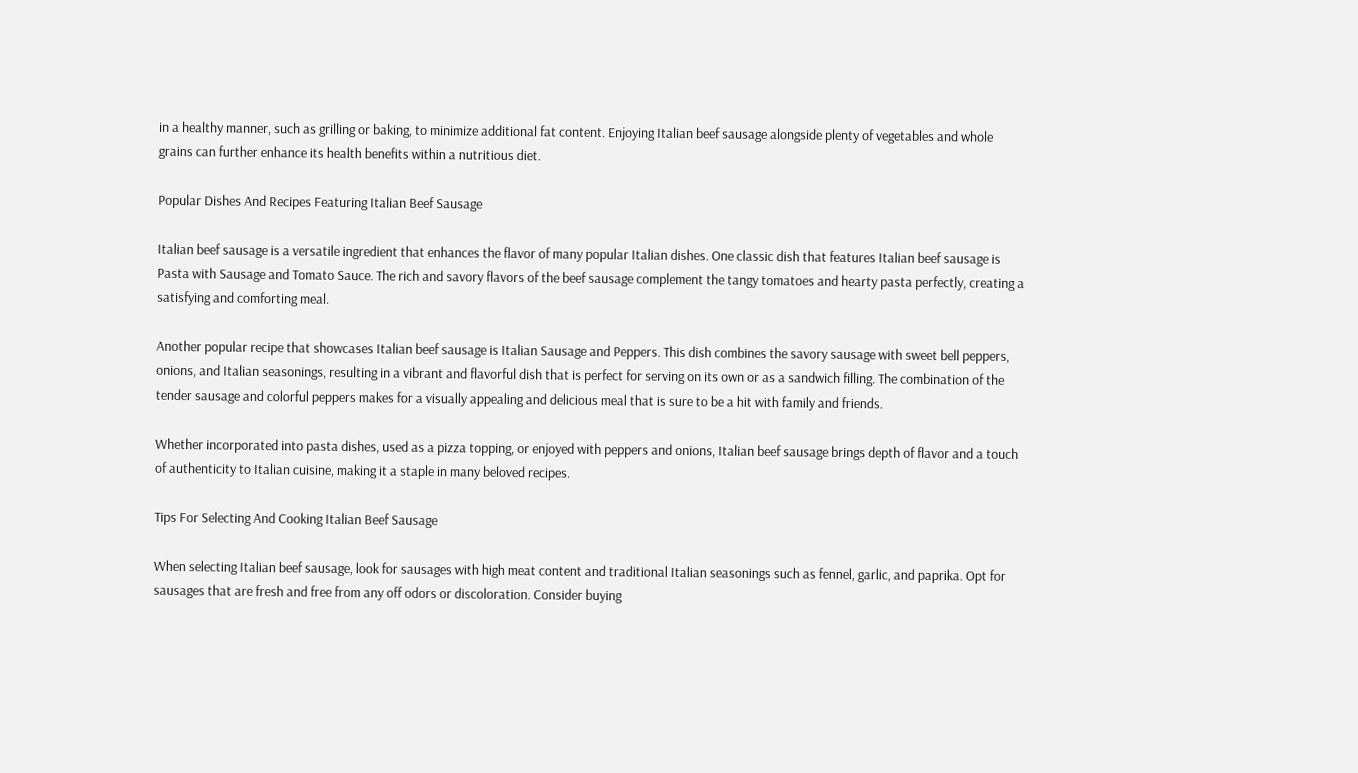in a healthy manner, such as grilling or baking, to minimize additional fat content. Enjoying Italian beef sausage alongside plenty of vegetables and whole grains can further enhance its health benefits within a nutritious diet.

Popular Dishes And Recipes Featuring Italian Beef Sausage

Italian beef sausage is a versatile ingredient that enhances the flavor of many popular Italian dishes. One classic dish that features Italian beef sausage is Pasta with Sausage and Tomato Sauce. The rich and savory flavors of the beef sausage complement the tangy tomatoes and hearty pasta perfectly, creating a satisfying and comforting meal.

Another popular recipe that showcases Italian beef sausage is Italian Sausage and Peppers. This dish combines the savory sausage with sweet bell peppers, onions, and Italian seasonings, resulting in a vibrant and flavorful dish that is perfect for serving on its own or as a sandwich filling. The combination of the tender sausage and colorful peppers makes for a visually appealing and delicious meal that is sure to be a hit with family and friends.

Whether incorporated into pasta dishes, used as a pizza topping, or enjoyed with peppers and onions, Italian beef sausage brings depth of flavor and a touch of authenticity to Italian cuisine, making it a staple in many beloved recipes.

Tips For Selecting And Cooking Italian Beef Sausage

When selecting Italian beef sausage, look for sausages with high meat content and traditional Italian seasonings such as fennel, garlic, and paprika. Opt for sausages that are fresh and free from any off odors or discoloration. Consider buying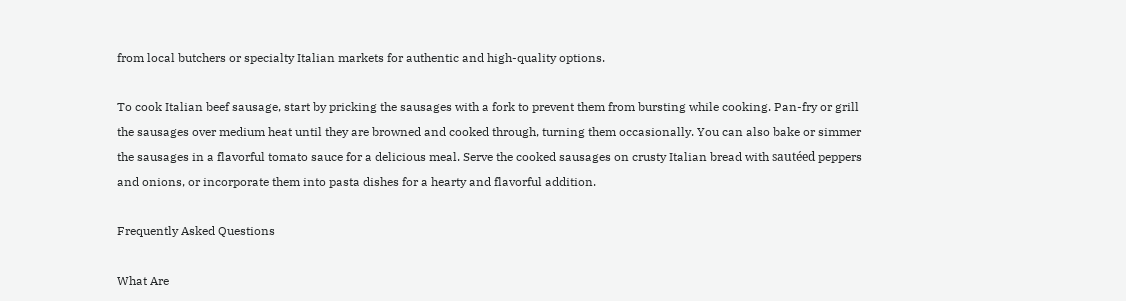from local butchers or specialty Italian markets for authentic and high-quality options.

To cook Italian beef sausage, start by pricking the sausages with a fork to prevent them from bursting while cooking. Pan-fry or grill the sausages over medium heat until they are browned and cooked through, turning them occasionally. You can also bake or simmer the sausages in a flavorful tomato sauce for a delicious meal. Serve the cooked sausages on crusty Italian bread with sautéed peppers and onions, or incorporate them into pasta dishes for a hearty and flavorful addition.

Frequently Asked Questions

What Are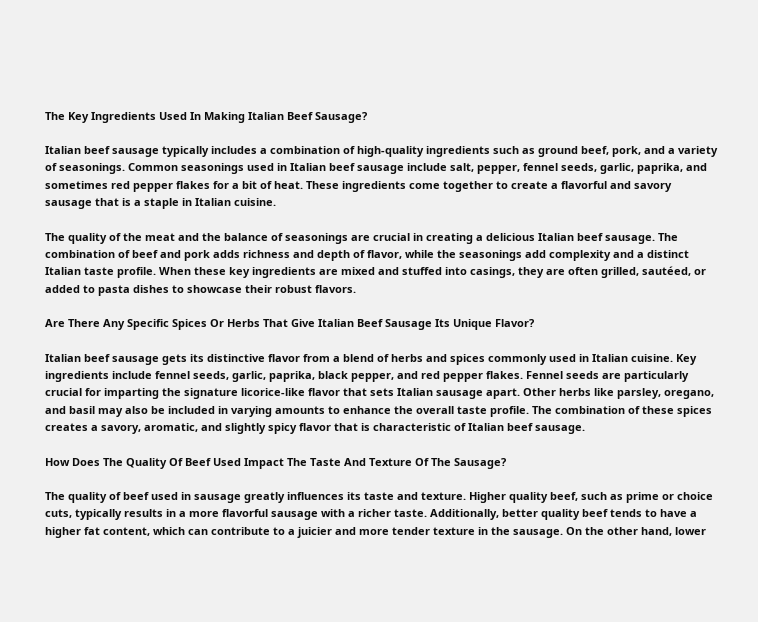The Key Ingredients Used In Making Italian Beef Sausage?

Italian beef sausage typically includes a combination of high-quality ingredients such as ground beef, pork, and a variety of seasonings. Common seasonings used in Italian beef sausage include salt, pepper, fennel seeds, garlic, paprika, and sometimes red pepper flakes for a bit of heat. These ingredients come together to create a flavorful and savory sausage that is a staple in Italian cuisine.

The quality of the meat and the balance of seasonings are crucial in creating a delicious Italian beef sausage. The combination of beef and pork adds richness and depth of flavor, while the seasonings add complexity and a distinct Italian taste profile. When these key ingredients are mixed and stuffed into casings, they are often grilled, sautéed, or added to pasta dishes to showcase their robust flavors.

Are There Any Specific Spices Or Herbs That Give Italian Beef Sausage Its Unique Flavor?

Italian beef sausage gets its distinctive flavor from a blend of herbs and spices commonly used in Italian cuisine. Key ingredients include fennel seeds, garlic, paprika, black pepper, and red pepper flakes. Fennel seeds are particularly crucial for imparting the signature licorice-like flavor that sets Italian sausage apart. Other herbs like parsley, oregano, and basil may also be included in varying amounts to enhance the overall taste profile. The combination of these spices creates a savory, aromatic, and slightly spicy flavor that is characteristic of Italian beef sausage.

How Does The Quality Of Beef Used Impact The Taste And Texture Of The Sausage?

The quality of beef used in sausage greatly influences its taste and texture. Higher quality beef, such as prime or choice cuts, typically results in a more flavorful sausage with a richer taste. Additionally, better quality beef tends to have a higher fat content, which can contribute to a juicier and more tender texture in the sausage. On the other hand, lower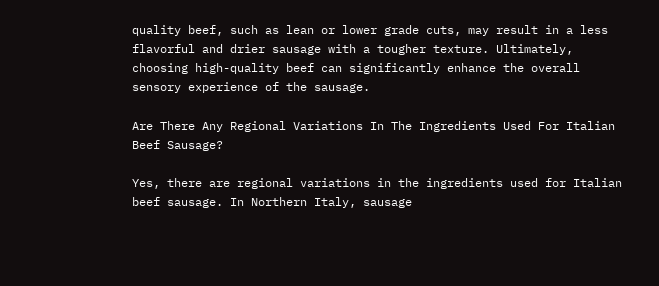quality beef, such as lean or lower grade cuts, may result in a less flavorful and drier sausage with a tougher texture. Ultimately, choosing high-quality beef can significantly enhance the overall sensory experience of the sausage.

Are There Any Regional Variations In The Ingredients Used For Italian Beef Sausage?

Yes, there are regional variations in the ingredients used for Italian beef sausage. In Northern Italy, sausage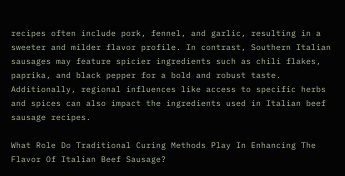recipes often include pork, fennel, and garlic, resulting in a sweeter and milder flavor profile. In contrast, Southern Italian sausages may feature spicier ingredients such as chili flakes, paprika, and black pepper for a bold and robust taste. Additionally, regional influences like access to specific herbs and spices can also impact the ingredients used in Italian beef sausage recipes.

What Role Do Traditional Curing Methods Play In Enhancing The Flavor Of Italian Beef Sausage?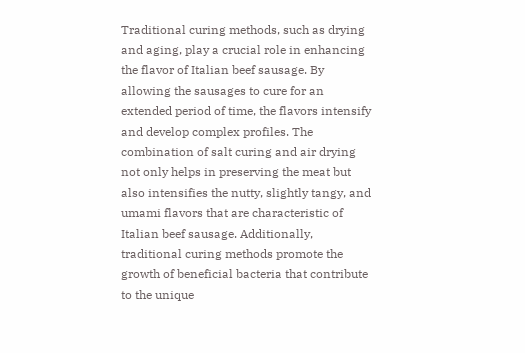Traditional curing methods, such as drying and aging, play a crucial role in enhancing the flavor of Italian beef sausage. By allowing the sausages to cure for an extended period of time, the flavors intensify and develop complex profiles. The combination of salt curing and air drying not only helps in preserving the meat but also intensifies the nutty, slightly tangy, and umami flavors that are characteristic of Italian beef sausage. Additionally, traditional curing methods promote the growth of beneficial bacteria that contribute to the unique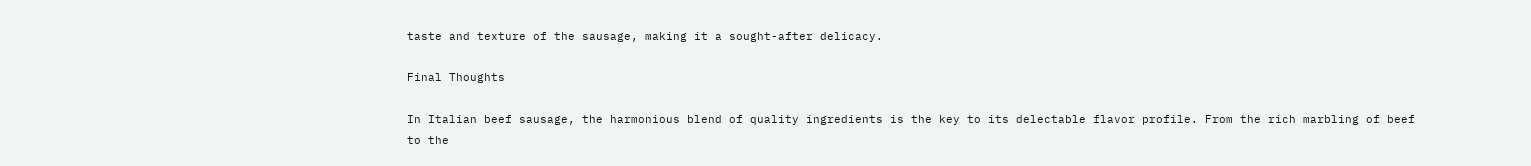taste and texture of the sausage, making it a sought-after delicacy.

Final Thoughts

In Italian beef sausage, the harmonious blend of quality ingredients is the key to its delectable flavor profile. From the rich marbling of beef to the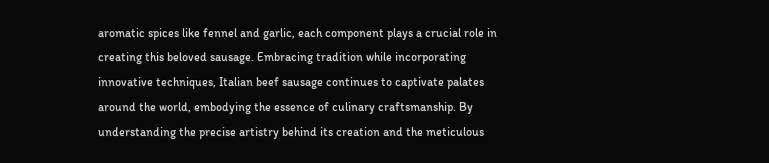aromatic spices like fennel and garlic, each component plays a crucial role in creating this beloved sausage. Embracing tradition while incorporating innovative techniques, Italian beef sausage continues to captivate palates around the world, embodying the essence of culinary craftsmanship. By understanding the precise artistry behind its creation and the meticulous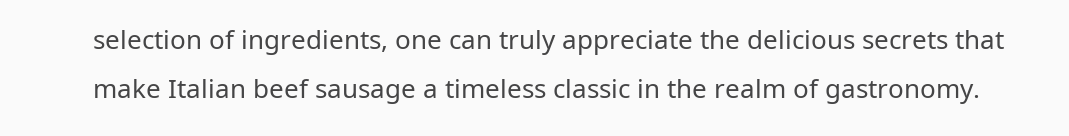selection of ingredients, one can truly appreciate the delicious secrets that make Italian beef sausage a timeless classic in the realm of gastronomy.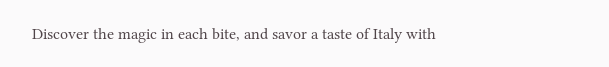Discover the magic in each bite, and savor a taste of Italy with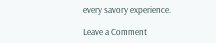every savory experience.

Leave a Comment